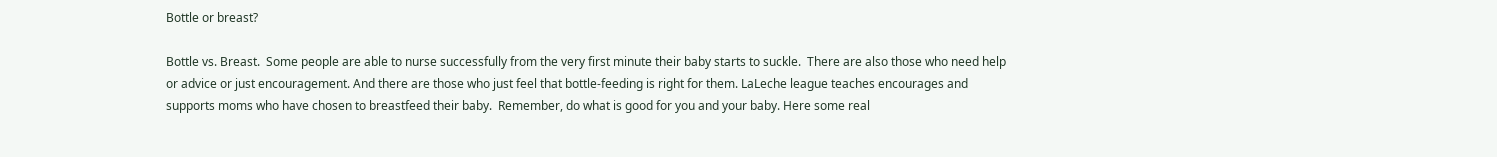Bottle or breast?

Bottle vs. Breast.  Some people are able to nurse successfully from the very first minute their baby starts to suckle.  There are also those who need help or advice or just encouragement. And there are those who just feel that bottle-feeding is right for them. LaLeche league teaches encourages and supports moms who have chosen to breastfeed their baby.  Remember, do what is good for you and your baby. Here some real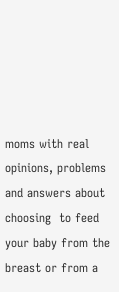moms with real opinions, problems and answers about choosing  to feed your baby from the breast or from a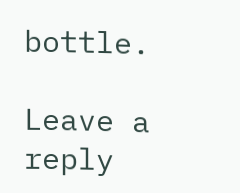bottle.

Leave a reply